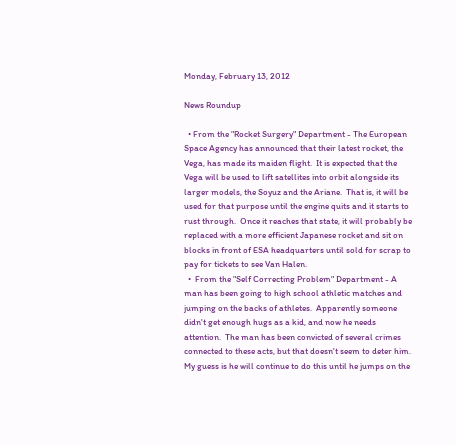Monday, February 13, 2012

News Roundup

  • From the "Rocket Surgery" Department - The European Space Agency has announced that their latest rocket, the Vega, has made its maiden flight.  It is expected that the Vega will be used to lift satellites into orbit alongside its larger models, the Soyuz and the Ariane.  That is, it will be used for that purpose until the engine quits and it starts to rust through.  Once it reaches that state, it will probably be replaced with a more efficient Japanese rocket and sit on blocks in front of ESA headquarters until sold for scrap to pay for tickets to see Van Halen.
  •  From the "Self Correcting Problem" Department - A man has been going to high school athletic matches and jumping on the backs of athletes.  Apparently someone didn't get enough hugs as a kid, and now he needs attention.  The man has been convicted of several crimes connected to these acts, but that doesn't seem to deter him.  My guess is he will continue to do this until he jumps on the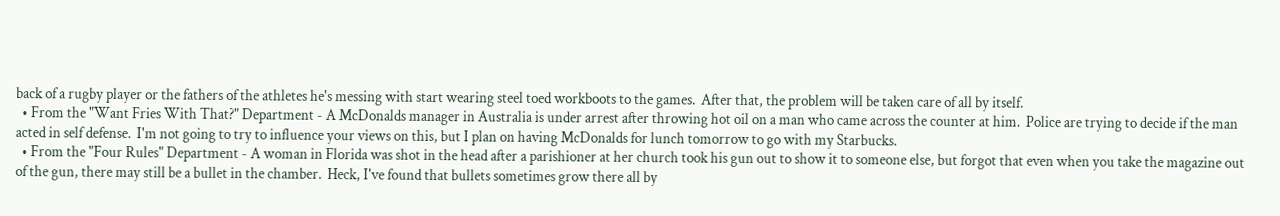back of a rugby player or the fathers of the athletes he's messing with start wearing steel toed workboots to the games.  After that, the problem will be taken care of all by itself.
  • From the "Want Fries With That?" Department - A McDonalds manager in Australia is under arrest after throwing hot oil on a man who came across the counter at him.  Police are trying to decide if the man acted in self defense.  I'm not going to try to influence your views on this, but I plan on having McDonalds for lunch tomorrow to go with my Starbucks.
  • From the "Four Rules" Department - A woman in Florida was shot in the head after a parishioner at her church took his gun out to show it to someone else, but forgot that even when you take the magazine out of the gun, there may still be a bullet in the chamber.  Heck, I've found that bullets sometimes grow there all by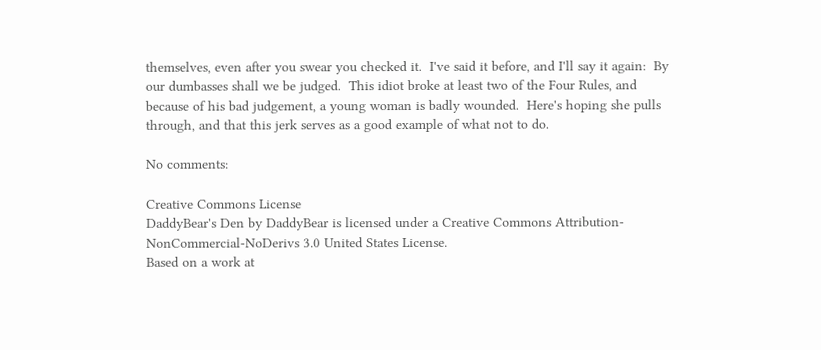themselves, even after you swear you checked it.  I've said it before, and I'll say it again:  By our dumbasses shall we be judged.  This idiot broke at least two of the Four Rules, and because of his bad judgement, a young woman is badly wounded.  Here's hoping she pulls through, and that this jerk serves as a good example of what not to do.

No comments:

Creative Commons License
DaddyBear's Den by DaddyBear is licensed under a Creative Commons Attribution-NonCommercial-NoDerivs 3.0 United States License.
Based on a work at